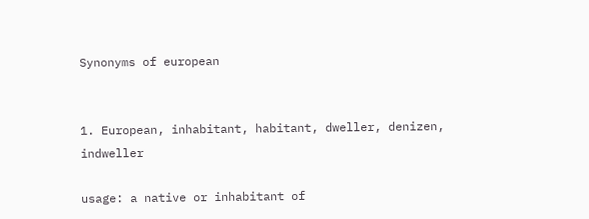Synonyms of european


1. European, inhabitant, habitant, dweller, denizen, indweller

usage: a native or inhabitant of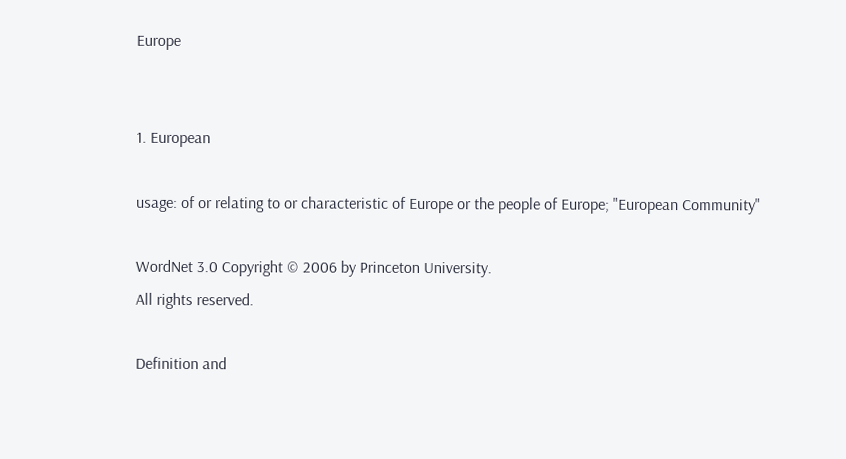Europe


1. European

usage: of or relating to or characteristic of Europe or the people of Europe; "European Community"

WordNet 3.0 Copyright © 2006 by Princeton University.
All rights reserved.

Definition and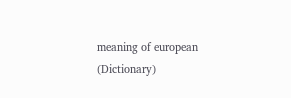meaning of european (Dictionary)